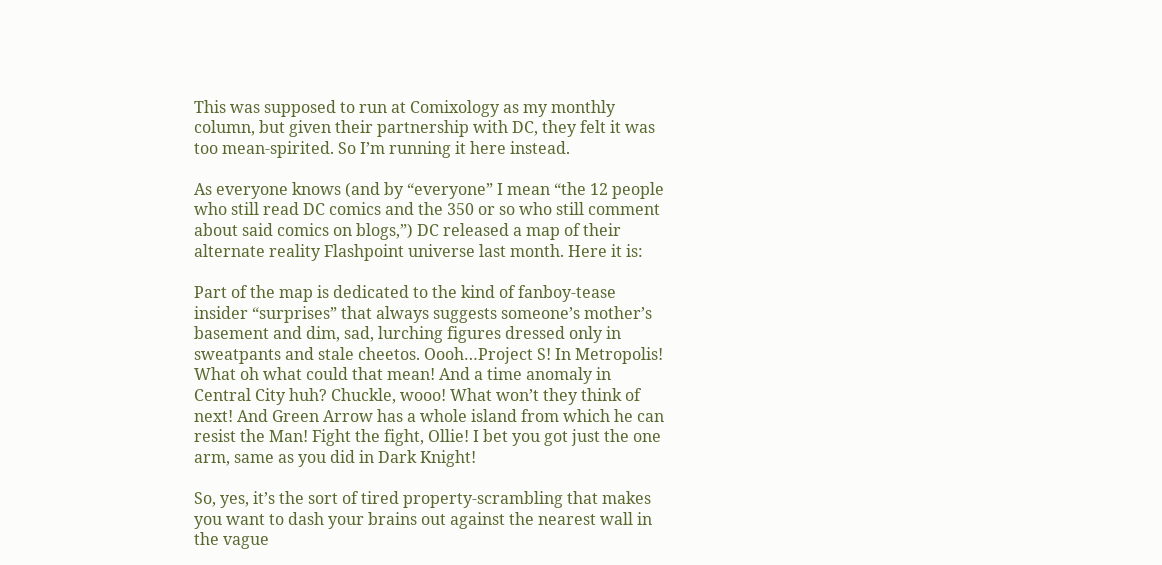This was supposed to run at Comixology as my monthly column, but given their partnership with DC, they felt it was too mean-spirited. So I’m running it here instead.

As everyone knows (and by “everyone” I mean “the 12 people who still read DC comics and the 350 or so who still comment about said comics on blogs,”) DC released a map of their alternate reality Flashpoint universe last month. Here it is:

Part of the map is dedicated to the kind of fanboy-tease insider “surprises” that always suggests someone’s mother’s basement and dim, sad, lurching figures dressed only in sweatpants and stale cheetos. Oooh…Project S! In Metropolis! What oh what could that mean! And a time anomaly in Central City huh? Chuckle, wooo! What won’t they think of next! And Green Arrow has a whole island from which he can resist the Man! Fight the fight, Ollie! I bet you got just the one arm, same as you did in Dark Knight!

So, yes, it’s the sort of tired property-scrambling that makes you want to dash your brains out against the nearest wall in the vague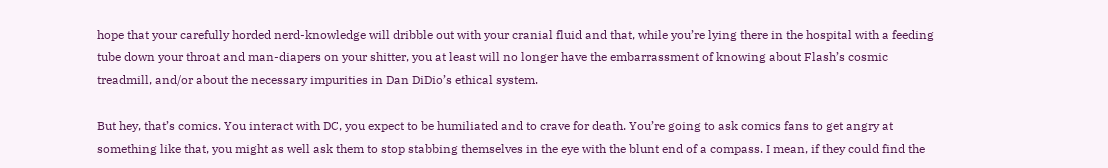hope that your carefully horded nerd-knowledge will dribble out with your cranial fluid and that, while you’re lying there in the hospital with a feeding tube down your throat and man-diapers on your shitter, you at least will no longer have the embarrassment of knowing about Flash’s cosmic treadmill, and/or about the necessary impurities in Dan DiDio’s ethical system.

But hey, that’s comics. You interact with DC, you expect to be humiliated and to crave for death. You’re going to ask comics fans to get angry at something like that, you might as well ask them to stop stabbing themselves in the eye with the blunt end of a compass. I mean, if they could find the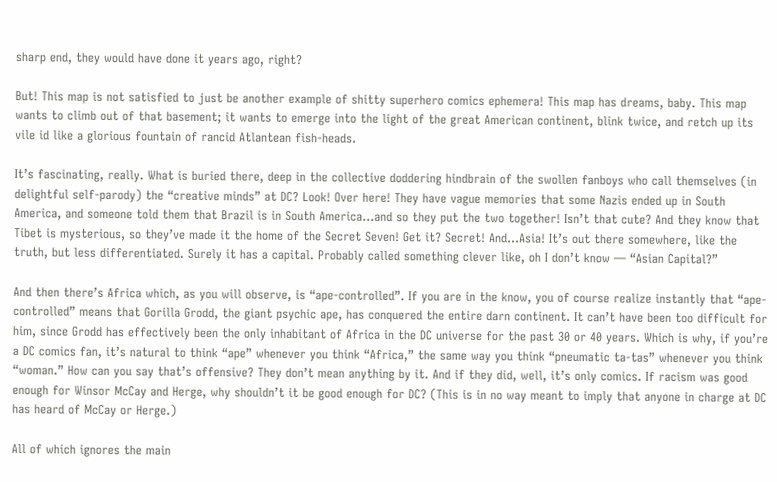sharp end, they would have done it years ago, right?

But! This map is not satisfied to just be another example of shitty superhero comics ephemera! This map has dreams, baby. This map wants to climb out of that basement; it wants to emerge into the light of the great American continent, blink twice, and retch up its vile id like a glorious fountain of rancid Atlantean fish-heads.

It’s fascinating, really. What is buried there, deep in the collective doddering hindbrain of the swollen fanboys who call themselves (in delightful self-parody) the “creative minds” at DC? Look! Over here! They have vague memories that some Nazis ended up in South America, and someone told them that Brazil is in South America…and so they put the two together! Isn’t that cute? And they know that Tibet is mysterious, so they’ve made it the home of the Secret Seven! Get it? Secret! And…Asia! It’s out there somewhere, like the truth, but less differentiated. Surely it has a capital. Probably called something clever like, oh I don’t know — “Asian Capital?”

And then there’s Africa which, as you will observe, is “ape-controlled”. If you are in the know, you of course realize instantly that “ape-controlled” means that Gorilla Grodd, the giant psychic ape, has conquered the entire darn continent. It can’t have been too difficult for him, since Grodd has effectively been the only inhabitant of Africa in the DC universe for the past 30 or 40 years. Which is why, if you’re a DC comics fan, it’s natural to think “ape” whenever you think “Africa,” the same way you think “pneumatic ta-tas” whenever you think “woman.” How can you say that’s offensive? They don’t mean anything by it. And if they did, well, it’s only comics. If racism was good enough for Winsor McCay and Herge, why shouldn’t it be good enough for DC? (This is in no way meant to imply that anyone in charge at DC has heard of McCay or Herge.)

All of which ignores the main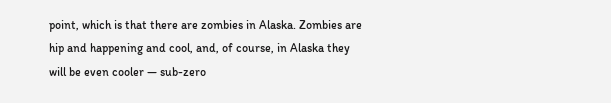point, which is that there are zombies in Alaska. Zombies are hip and happening and cool, and, of course, in Alaska they will be even cooler — sub-zero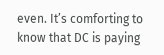even. It’s comforting to know that DC is paying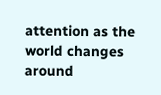attention as the world changes around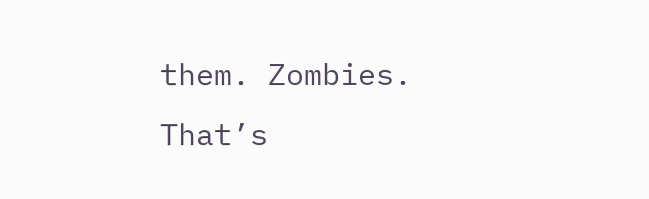them. Zombies. That’s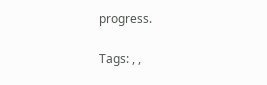progress.

Tags: , ,